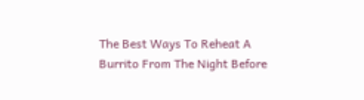The Best Ways To Reheat A Burrito From The Night Before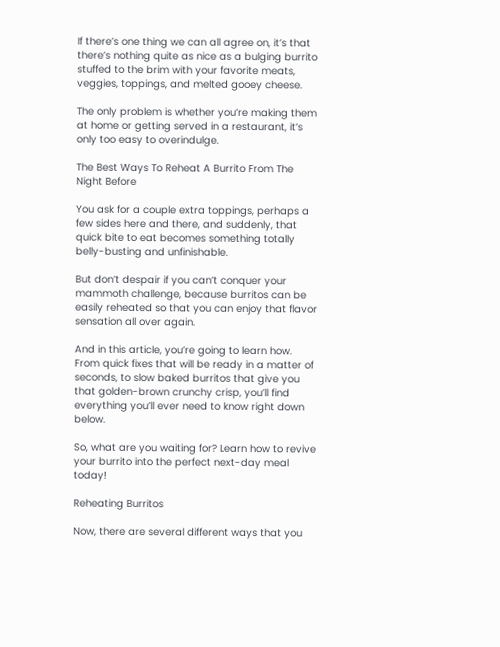If there’s one thing we can all agree on, it’s that there’s nothing quite as nice as a bulging burrito stuffed to the brim with your favorite meats, veggies, toppings, and melted gooey cheese.

The only problem is whether you’re making them at home or getting served in a restaurant, it’s only too easy to overindulge.

The Best Ways To Reheat A Burrito From The Night Before

You ask for a couple extra toppings, perhaps a few sides here and there, and suddenly, that quick bite to eat becomes something totally belly-busting and unfinishable.

But don’t despair if you can’t conquer your mammoth challenge, because burritos can be easily reheated so that you can enjoy that flavor sensation all over again.

And in this article, you’re going to learn how. From quick fixes that will be ready in a matter of seconds, to slow baked burritos that give you that golden-brown crunchy crisp, you’ll find everything you’ll ever need to know right down below.

So, what are you waiting for? Learn how to revive your burrito into the perfect next-day meal today!

Reheating Burritos

Now, there are several different ways that you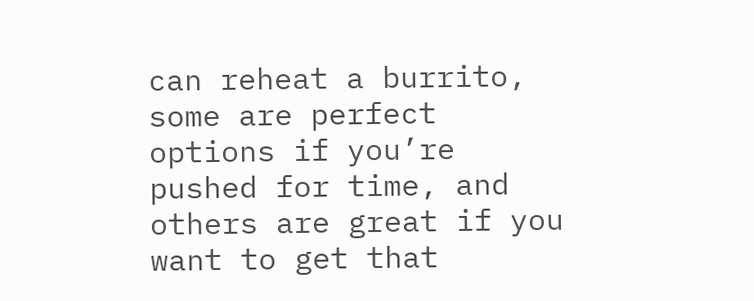can reheat a burrito, some are perfect options if you’re pushed for time, and others are great if you want to get that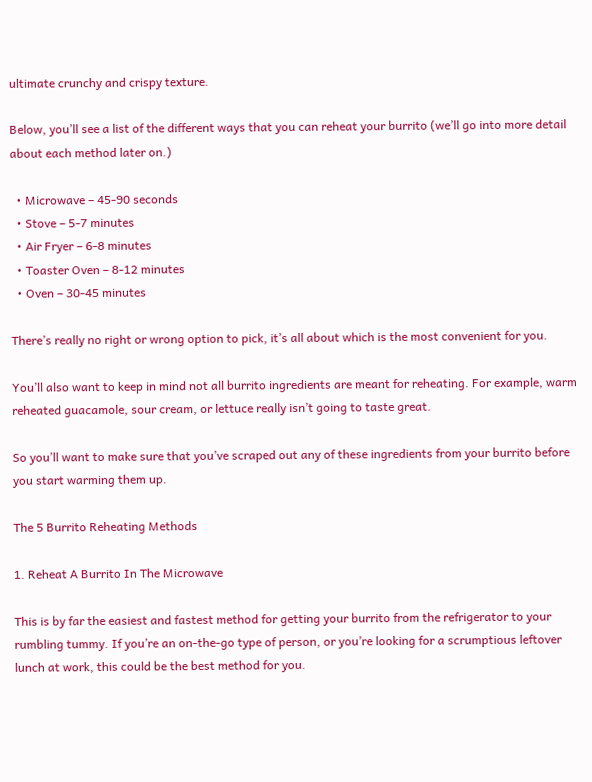ultimate crunchy and crispy texture.

Below, you’ll see a list of the different ways that you can reheat your burrito (we’ll go into more detail about each method later on.)

  • Microwave – 45-90 seconds
  • Stove – 5-7 minutes
  • Air Fryer – 6-8 minutes
  • Toaster Oven – 8-12 minutes
  • Oven – 30-45 minutes

There’s really no right or wrong option to pick, it’s all about which is the most convenient for you.

You’ll also want to keep in mind not all burrito ingredients are meant for reheating. For example, warm reheated guacamole, sour cream, or lettuce really isn’t going to taste great.

So you’ll want to make sure that you’ve scraped out any of these ingredients from your burrito before you start warming them up.

The 5 Burrito Reheating Methods

1. Reheat A Burrito In The Microwave

This is by far the easiest and fastest method for getting your burrito from the refrigerator to your rumbling tummy. If you’re an on-the-go type of person, or you’re looking for a scrumptious leftover lunch at work, this could be the best method for you.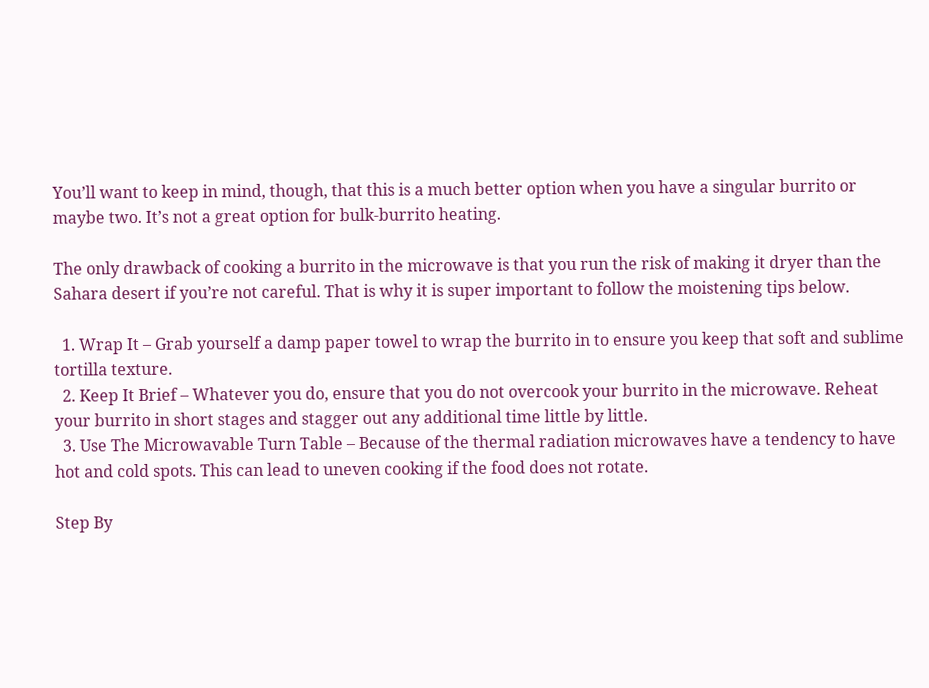You’ll want to keep in mind, though, that this is a much better option when you have a singular burrito or maybe two. It’s not a great option for bulk-burrito heating.

The only drawback of cooking a burrito in the microwave is that you run the risk of making it dryer than the Sahara desert if you’re not careful. That is why it is super important to follow the moistening tips below.

  1. Wrap It – Grab yourself a damp paper towel to wrap the burrito in to ensure you keep that soft and sublime tortilla texture.
  2. Keep It Brief – Whatever you do, ensure that you do not overcook your burrito in the microwave. Reheat your burrito in short stages and stagger out any additional time little by little.
  3. Use The Microwavable Turn Table – Because of the thermal radiation microwaves have a tendency to have hot and cold spots. This can lead to uneven cooking if the food does not rotate.

Step By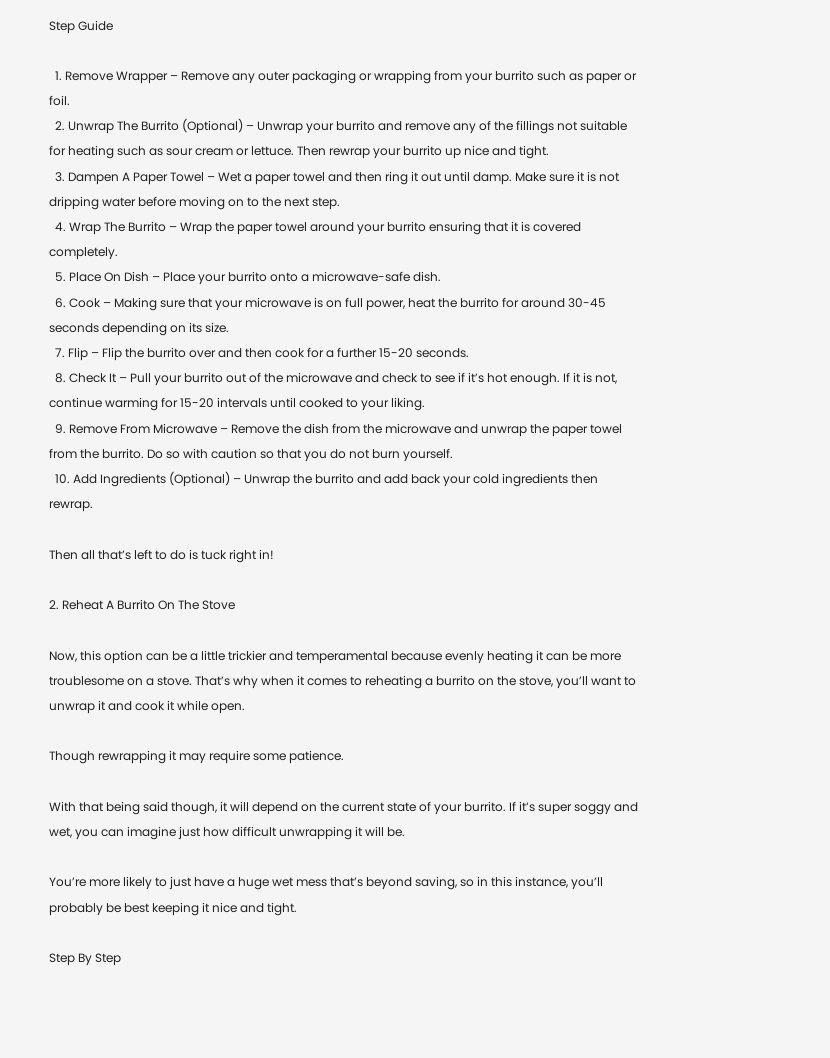Step Guide

  1. Remove Wrapper – Remove any outer packaging or wrapping from your burrito such as paper or foil.
  2. Unwrap The Burrito (Optional) – Unwrap your burrito and remove any of the fillings not suitable for heating such as sour cream or lettuce. Then rewrap your burrito up nice and tight.
  3. Dampen A Paper Towel – Wet a paper towel and then ring it out until damp. Make sure it is not dripping water before moving on to the next step.
  4. Wrap The Burrito – Wrap the paper towel around your burrito ensuring that it is covered completely.
  5. Place On Dish – Place your burrito onto a microwave-safe dish.
  6. Cook – Making sure that your microwave is on full power, heat the burrito for around 30-45 seconds depending on its size.
  7. Flip – Flip the burrito over and then cook for a further 15-20 seconds.
  8. Check It – Pull your burrito out of the microwave and check to see if it’s hot enough. If it is not, continue warming for 15-20 intervals until cooked to your liking.
  9. Remove From Microwave – Remove the dish from the microwave and unwrap the paper towel from the burrito. Do so with caution so that you do not burn yourself.
  10. Add Ingredients (Optional) – Unwrap the burrito and add back your cold ingredients then rewrap.

Then all that’s left to do is tuck right in!

2. Reheat A Burrito On The Stove

Now, this option can be a little trickier and temperamental because evenly heating it can be more troublesome on a stove. That’s why when it comes to reheating a burrito on the stove, you’ll want to unwrap it and cook it while open.

Though rewrapping it may require some patience.

With that being said though, it will depend on the current state of your burrito. If it’s super soggy and wet, you can imagine just how difficult unwrapping it will be.

You’re more likely to just have a huge wet mess that’s beyond saving, so in this instance, you’ll probably be best keeping it nice and tight.

Step By Step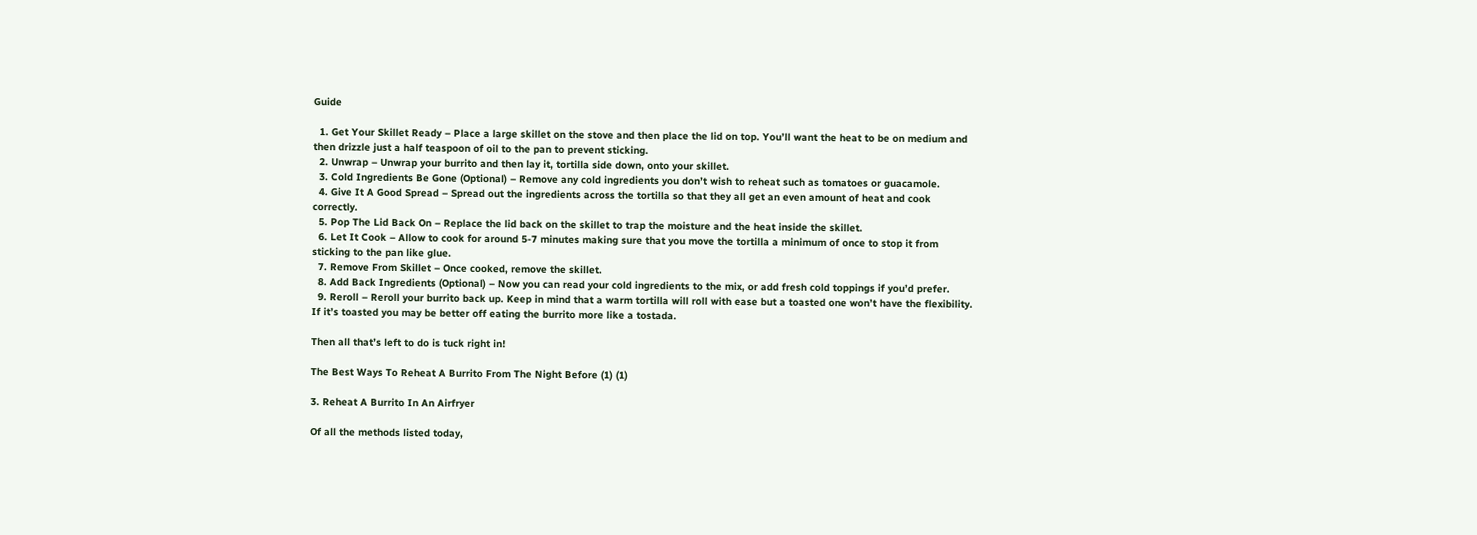Guide

  1. Get Your Skillet Ready – Place a large skillet on the stove and then place the lid on top. You’ll want the heat to be on medium and then drizzle just a half teaspoon of oil to the pan to prevent sticking.
  2. Unwrap – Unwrap your burrito and then lay it, tortilla side down, onto your skillet.
  3. Cold Ingredients Be Gone (Optional) – Remove any cold ingredients you don’t wish to reheat such as tomatoes or guacamole.
  4. Give It A Good Spread – Spread out the ingredients across the tortilla so that they all get an even amount of heat and cook correctly.
  5. Pop The Lid Back On – Replace the lid back on the skillet to trap the moisture and the heat inside the skillet.
  6. Let It Cook – Allow to cook for around 5-7 minutes making sure that you move the tortilla a minimum of once to stop it from sticking to the pan like glue.
  7. Remove From Skillet – Once cooked, remove the skillet.
  8. Add Back Ingredients (Optional) – Now you can read your cold ingredients to the mix, or add fresh cold toppings if you’d prefer.
  9. Reroll – Reroll your burrito back up. Keep in mind that a warm tortilla will roll with ease but a toasted one won’t have the flexibility. If it’s toasted you may be better off eating the burrito more like a tostada.

Then all that’s left to do is tuck right in!

The Best Ways To Reheat A Burrito From The Night Before (1) (1)

3. Reheat A Burrito In An Airfryer

Of all the methods listed today,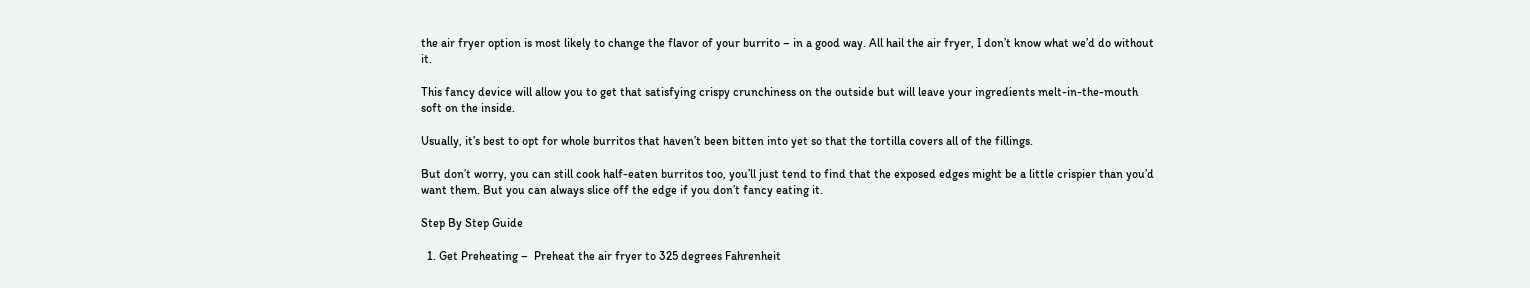the air fryer option is most likely to change the flavor of your burrito – in a good way. All hail the air fryer, I don’t know what we’d do without it.

This fancy device will allow you to get that satisfying crispy crunchiness on the outside but will leave your ingredients melt-in-the-mouth soft on the inside.

Usually, it’s best to opt for whole burritos that haven’t been bitten into yet so that the tortilla covers all of the fillings.

But don’t worry, you can still cook half-eaten burritos too, you’ll just tend to find that the exposed edges might be a little crispier than you’d want them. But you can always slice off the edge if you don’t fancy eating it.

Step By Step Guide

  1. Get Preheating –  Preheat the air fryer to 325 degrees Fahrenheit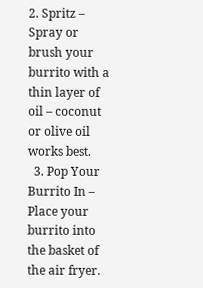2. Spritz – Spray or brush your burrito with a thin layer of oil – coconut or olive oil works best.
  3. Pop Your Burrito In – Place your burrito into the basket of the air fryer.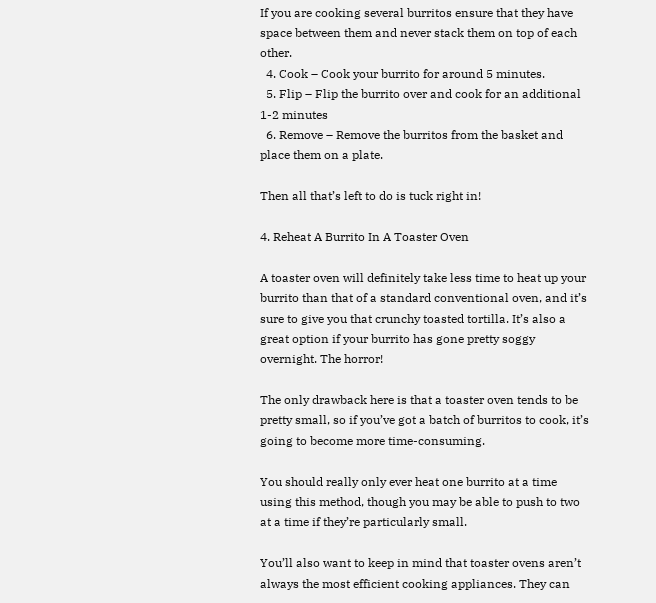If you are cooking several burritos ensure that they have space between them and never stack them on top of each other.
  4. Cook – Cook your burrito for around 5 minutes.
  5. Flip – Flip the burrito over and cook for an additional 1-2 minutes
  6. Remove – Remove the burritos from the basket and place them on a plate.

Then all that’s left to do is tuck right in!

4. Reheat A Burrito In A Toaster Oven

A toaster oven will definitely take less time to heat up your burrito than that of a standard conventional oven, and it’s sure to give you that crunchy toasted tortilla. It’s also a great option if your burrito has gone pretty soggy overnight. The horror!

The only drawback here is that a toaster oven tends to be pretty small, so if you’ve got a batch of burritos to cook, it’s going to become more time-consuming.

You should really only ever heat one burrito at a time using this method, though you may be able to push to two at a time if they’re particularly small.

You’ll also want to keep in mind that toaster ovens aren’t always the most efficient cooking appliances. They can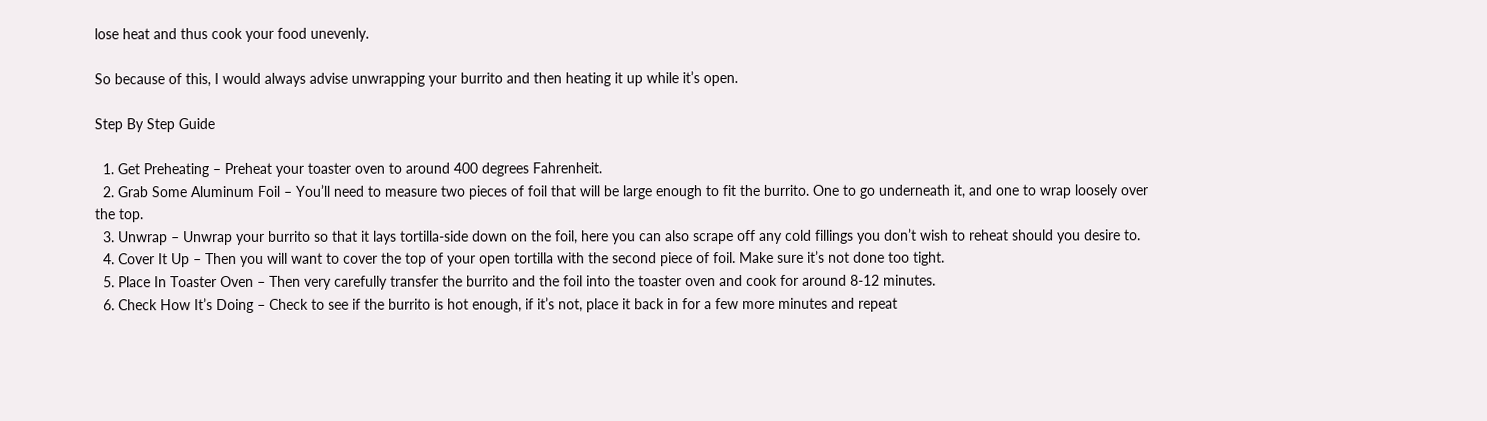lose heat and thus cook your food unevenly.

So because of this, I would always advise unwrapping your burrito and then heating it up while it’s open.

Step By Step Guide

  1. Get Preheating – Preheat your toaster oven to around 400 degrees Fahrenheit.
  2. Grab Some Aluminum Foil – You’ll need to measure two pieces of foil that will be large enough to fit the burrito. One to go underneath it, and one to wrap loosely over the top.
  3. Unwrap – Unwrap your burrito so that it lays tortilla-side down on the foil, here you can also scrape off any cold fillings you don’t wish to reheat should you desire to.
  4. Cover It Up – Then you will want to cover the top of your open tortilla with the second piece of foil. Make sure it’s not done too tight.
  5. Place In Toaster Oven – Then very carefully transfer the burrito and the foil into the toaster oven and cook for around 8-12 minutes.
  6. Check How It’s Doing – Check to see if the burrito is hot enough, if it’s not, place it back in for a few more minutes and repeat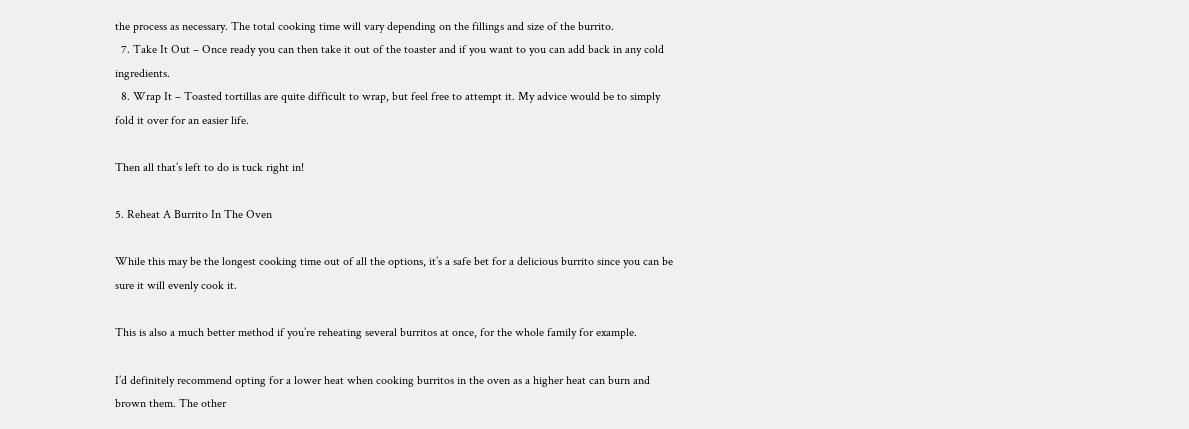the process as necessary. The total cooking time will vary depending on the fillings and size of the burrito.
  7. Take It Out – Once ready you can then take it out of the toaster and if you want to you can add back in any cold ingredients.
  8. Wrap It – Toasted tortillas are quite difficult to wrap, but feel free to attempt it. My advice would be to simply fold it over for an easier life.

Then all that’s left to do is tuck right in!

5. Reheat A Burrito In The Oven

While this may be the longest cooking time out of all the options, it’s a safe bet for a delicious burrito since you can be sure it will evenly cook it.

This is also a much better method if you’re reheating several burritos at once, for the whole family for example.

I’d definitely recommend opting for a lower heat when cooking burritos in the oven as a higher heat can burn and brown them. The other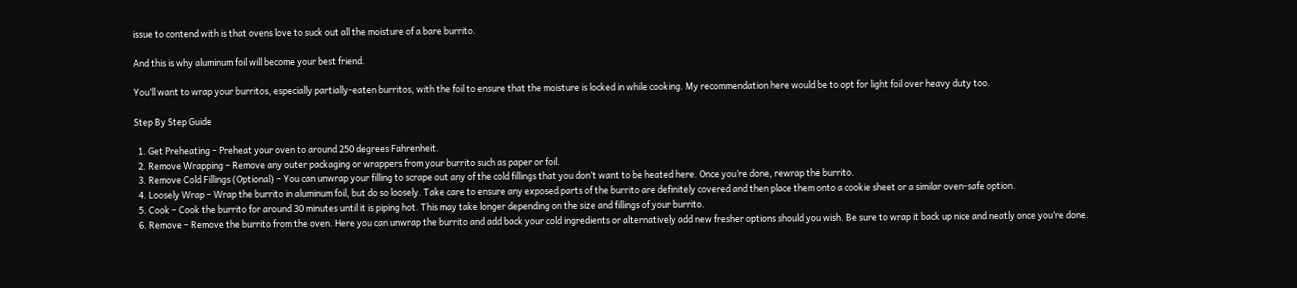issue to contend with is that ovens love to suck out all the moisture of a bare burrito.

And this is why aluminum foil will become your best friend.

You’ll want to wrap your burritos, especially partially-eaten burritos, with the foil to ensure that the moisture is locked in while cooking. My recommendation here would be to opt for light foil over heavy duty too.

Step By Step Guide

  1. Get Preheating – Preheat your oven to around 250 degrees Fahrenheit.
  2. Remove Wrapping – Remove any outer packaging or wrappers from your burrito such as paper or foil.
  3. Remove Cold Fillings (Optional) – You can unwrap your filling to scrape out any of the cold fillings that you don’t want to be heated here. Once you’re done, rewrap the burrito.
  4. Loosely Wrap – Wrap the burrito in aluminum foil, but do so loosely. Take care to ensure any exposed parts of the burrito are definitely covered and then place them onto a cookie sheet or a similar oven-safe option.
  5. Cook – Cook the burrito for around 30 minutes until it is piping hot. This may take longer depending on the size and fillings of your burrito.
  6. Remove – Remove the burrito from the oven. Here you can unwrap the burrito and add back your cold ingredients or alternatively add new fresher options should you wish. Be sure to wrap it back up nice and neatly once you’re done.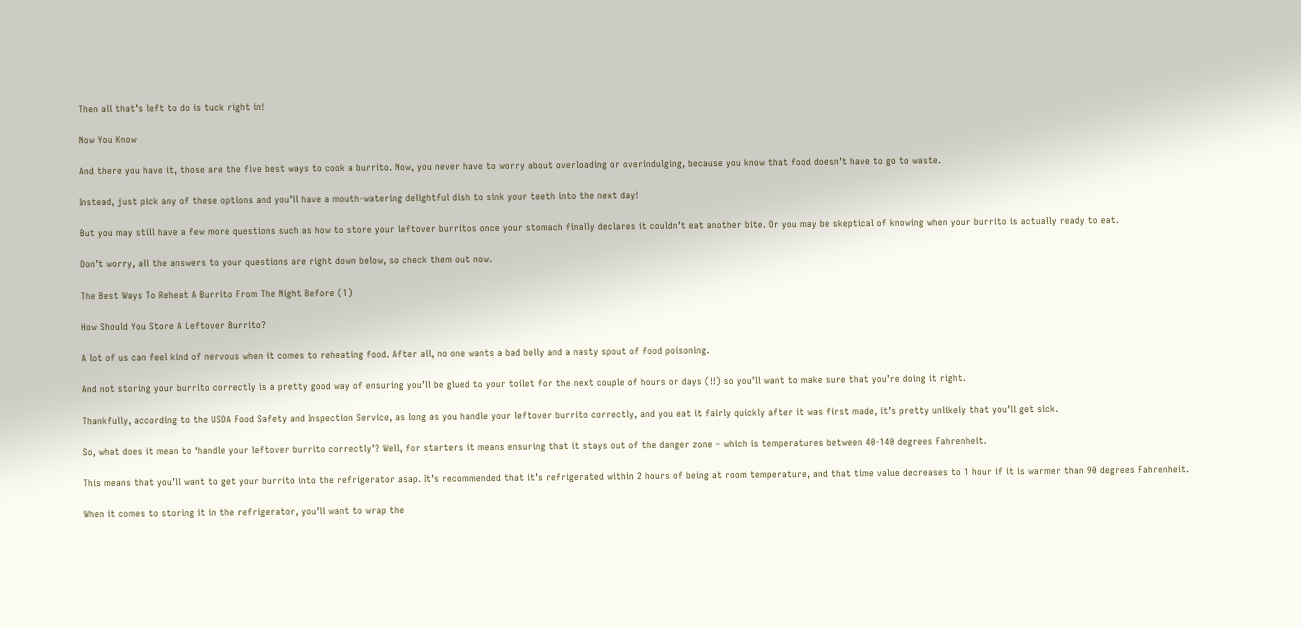Then all that’s left to do is tuck right in!

Now You Know

And there you have it, those are the five best ways to cook a burrito. Now, you never have to worry about overloading or overindulging, because you know that food doesn’t have to go to waste.

Instead, just pick any of these options and you’ll have a mouth-watering delightful dish to sink your teeth into the next day!

But you may still have a few more questions such as how to store your leftover burritos once your stomach finally declares it couldn’t eat another bite. Or you may be skeptical of knowing when your burrito is actually ready to eat.

Don’t worry, all the answers to your questions are right down below, so check them out now.

The Best Ways To Reheat A Burrito From The Night Before (1)

How Should You Store A Leftover Burrito?

A lot of us can feel kind of nervous when it comes to reheating food. After all, no one wants a bad belly and a nasty spout of food poisoning.

And not storing your burrito correctly is a pretty good way of ensuring you’ll be glued to your toilet for the next couple of hours or days (!!) so you’ll want to make sure that you’re doing it right.

Thankfully, according to the USDA Food Safety and Inspection Service, as long as you handle your leftover burrito correctly, and you eat it fairly quickly after it was first made, it’s pretty unlikely that you’ll get sick.

So, what does it mean to ‘handle your leftover burrito correctly’? Well, for starters it means ensuring that it stays out of the danger zone – which is temperatures between 40-140 degrees Fahrenheit.

This means that you’ll want to get your burrito into the refrigerator asap. It’s recommended that it’s refrigerated within 2 hours of being at room temperature, and that time value decreases to 1 hour if it is warmer than 90 degrees Fahrenheit.

When it comes to storing it in the refrigerator, you’ll want to wrap the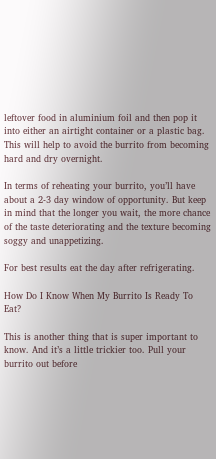leftover food in aluminium foil and then pop it into either an airtight container or a plastic bag. This will help to avoid the burrito from becoming hard and dry overnight.

In terms of reheating your burrito, you’ll have about a 2-3 day window of opportunity. But keep in mind that the longer you wait, the more chance of the taste deteriorating and the texture becoming soggy and unappetizing.

For best results eat the day after refrigerating.

How Do I Know When My Burrito Is Ready To Eat?

This is another thing that is super important to know. And it’s a little trickier too. Pull your burrito out before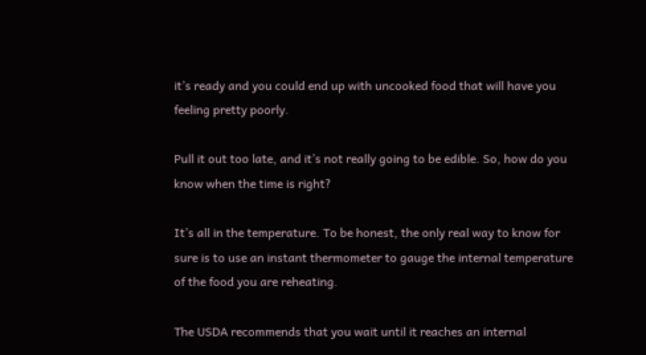it’s ready and you could end up with uncooked food that will have you feeling pretty poorly.

Pull it out too late, and it’s not really going to be edible. So, how do you know when the time is right?

It’s all in the temperature. To be honest, the only real way to know for sure is to use an instant thermometer to gauge the internal temperature of the food you are reheating.

The USDA recommends that you wait until it reaches an internal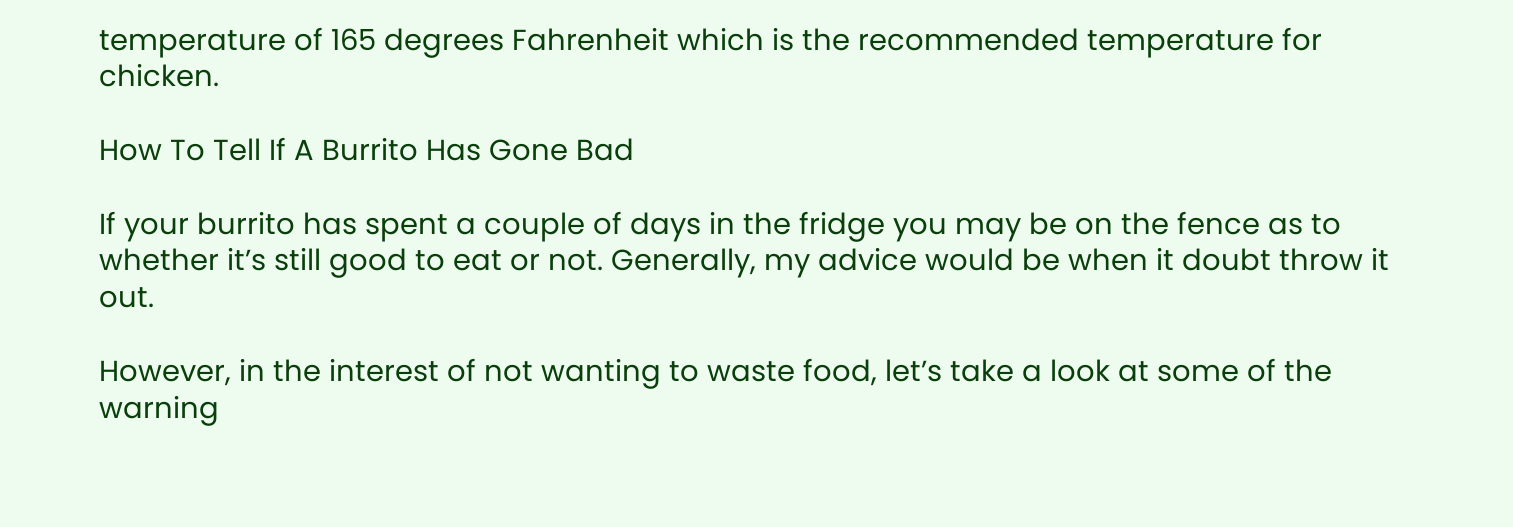temperature of 165 degrees Fahrenheit which is the recommended temperature for chicken.

How To Tell If A Burrito Has Gone Bad

If your burrito has spent a couple of days in the fridge you may be on the fence as to whether it’s still good to eat or not. Generally, my advice would be when it doubt throw it out.

However, in the interest of not wanting to waste food, let’s take a look at some of the warning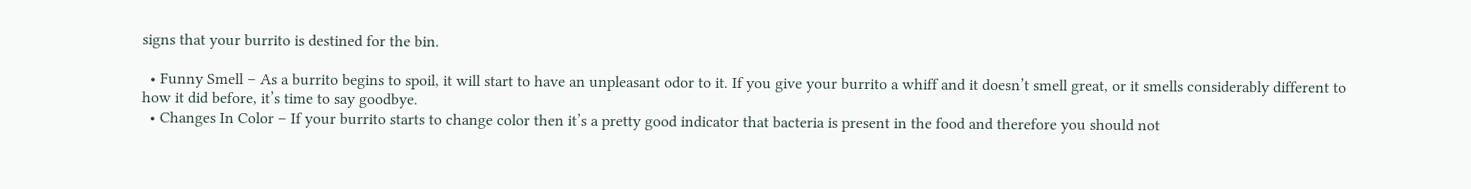signs that your burrito is destined for the bin.

  • Funny Smell – As a burrito begins to spoil, it will start to have an unpleasant odor to it. If you give your burrito a whiff and it doesn’t smell great, or it smells considerably different to how it did before, it’s time to say goodbye.
  • Changes In Color – If your burrito starts to change color then it’s a pretty good indicator that bacteria is present in the food and therefore you should not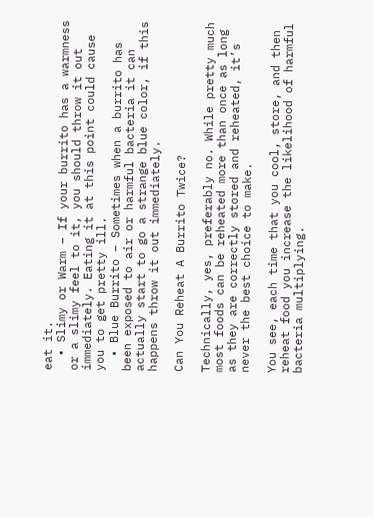eat it.
  • Slimy or Warm – If your burrito has a warmness or a slimy feel to it, you should throw it out immediately. Eating it at this point could cause you to get pretty ill.
  • Blue Burrito – Sometimes when a burrito has been exposed to air or harmful bacteria it can actually start to go a strange blue color, if this happens throw it out immediately.

Can You Reheat A Burrito Twice?

Technically, yes, preferably no. While pretty much most foods can be reheated more than once as long as they are correctly stored and reheated, it’s never the best choice to make.

You see, each time that you cool, store, and then reheat food you increase the likelihood of harmful bacteria multiplying.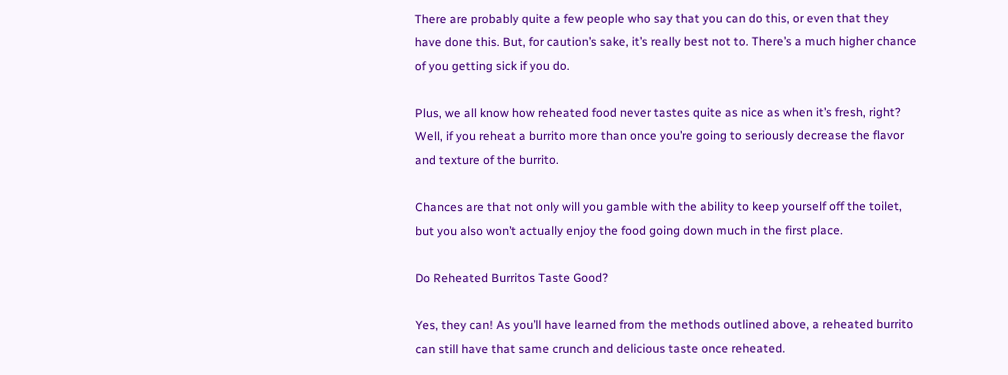There are probably quite a few people who say that you can do this, or even that they have done this. But, for caution’s sake, it’s really best not to. There’s a much higher chance of you getting sick if you do.

Plus, we all know how reheated food never tastes quite as nice as when it’s fresh, right? Well, if you reheat a burrito more than once you’re going to seriously decrease the flavor and texture of the burrito.

Chances are that not only will you gamble with the ability to keep yourself off the toilet, but you also won’t actually enjoy the food going down much in the first place.

Do Reheated Burritos Taste Good?

Yes, they can! As you’ll have learned from the methods outlined above, a reheated burrito can still have that same crunch and delicious taste once reheated.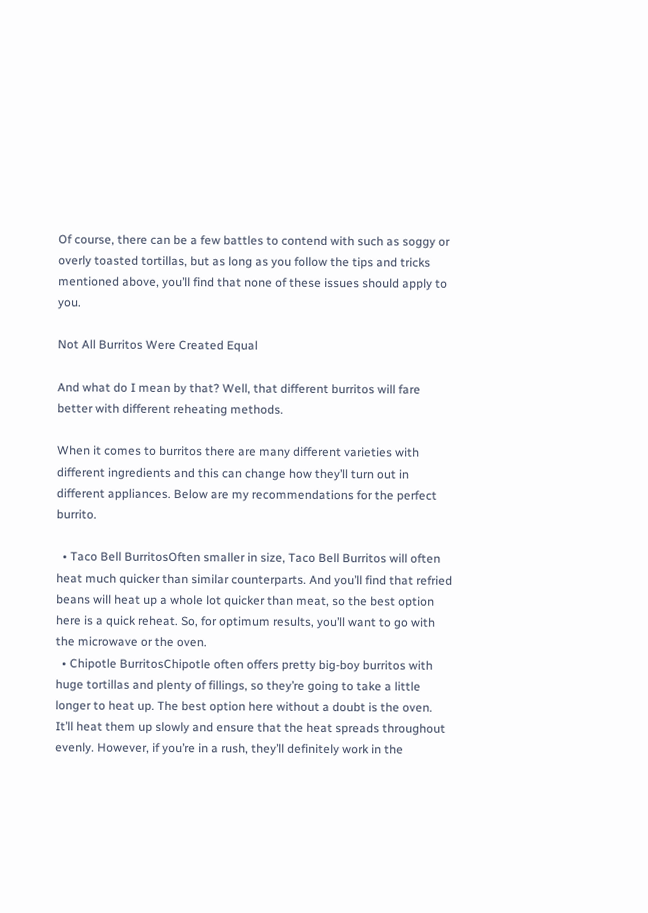Of course, there can be a few battles to contend with such as soggy or overly toasted tortillas, but as long as you follow the tips and tricks mentioned above, you’ll find that none of these issues should apply to you.

Not All Burritos Were Created Equal

And what do I mean by that? Well, that different burritos will fare better with different reheating methods.

When it comes to burritos there are many different varieties with different ingredients and this can change how they’ll turn out in different appliances. Below are my recommendations for the perfect burrito.

  • Taco Bell BurritosOften smaller in size, Taco Bell Burritos will often heat much quicker than similar counterparts. And you’ll find that refried beans will heat up a whole lot quicker than meat, so the best option here is a quick reheat. So, for optimum results, you’ll want to go with the microwave or the oven.
  • Chipotle BurritosChipotle often offers pretty big-boy burritos with huge tortillas and plenty of fillings, so they’re going to take a little longer to heat up. The best option here without a doubt is the oven. It’ll heat them up slowly and ensure that the heat spreads throughout evenly. However, if you’re in a rush, they’ll definitely work in the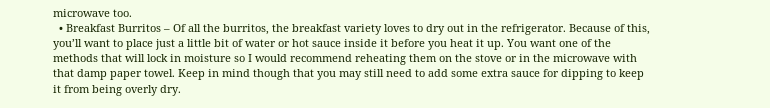microwave too.
  • Breakfast Burritos – Of all the burritos, the breakfast variety loves to dry out in the refrigerator. Because of this, you’ll want to place just a little bit of water or hot sauce inside it before you heat it up. You want one of the methods that will lock in moisture so I would recommend reheating them on the stove or in the microwave with that damp paper towel. Keep in mind though that you may still need to add some extra sauce for dipping to keep it from being overly dry.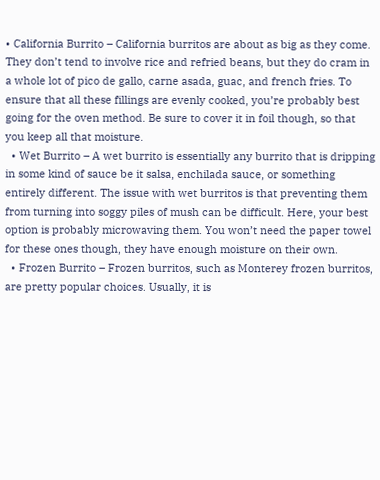• California Burrito – California burritos are about as big as they come. They don’t tend to involve rice and refried beans, but they do cram in a whole lot of pico de gallo, carne asada, guac, and french fries. To ensure that all these fillings are evenly cooked, you’re probably best going for the oven method. Be sure to cover it in foil though, so that you keep all that moisture.
  • Wet Burrito – A wet burrito is essentially any burrito that is dripping in some kind of sauce be it salsa, enchilada sauce, or something entirely different. The issue with wet burritos is that preventing them from turning into soggy piles of mush can be difficult. Here, your best option is probably microwaving them. You won’t need the paper towel for these ones though, they have enough moisture on their own.
  • Frozen Burrito – Frozen burritos, such as Monterey frozen burritos, are pretty popular choices. Usually, it is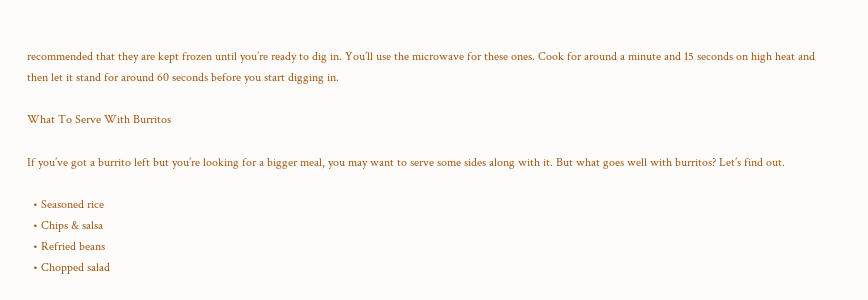recommended that they are kept frozen until you’re ready to dig in. You’ll use the microwave for these ones. Cook for around a minute and 15 seconds on high heat and then let it stand for around 60 seconds before you start digging in.

What To Serve With Burritos

If you’ve got a burrito left but you’re looking for a bigger meal, you may want to serve some sides along with it. But what goes well with burritos? Let’s find out.

  • Seasoned rice
  • Chips & salsa
  • Refried beans
  • Chopped salad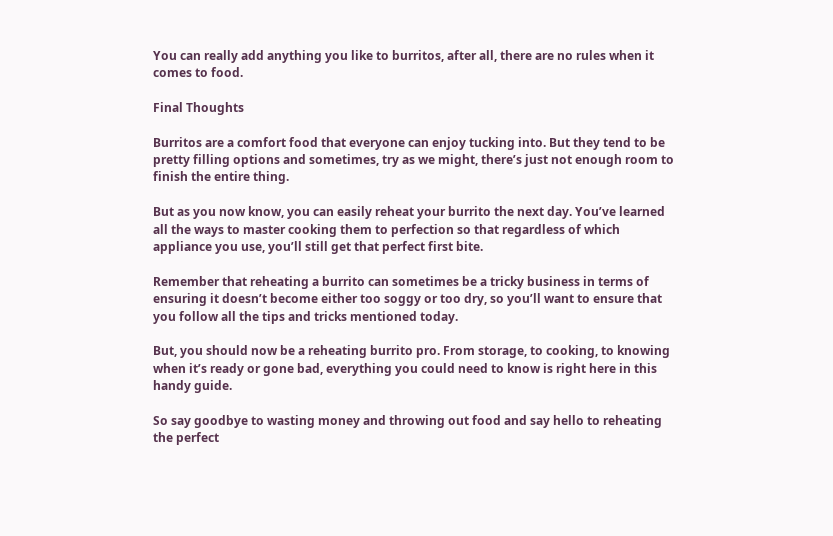You can really add anything you like to burritos, after all, there are no rules when it comes to food.

Final Thoughts

Burritos are a comfort food that everyone can enjoy tucking into. But they tend to be pretty filling options and sometimes, try as we might, there’s just not enough room to finish the entire thing.

But as you now know, you can easily reheat your burrito the next day. You’ve learned all the ways to master cooking them to perfection so that regardless of which appliance you use, you’ll still get that perfect first bite.

Remember that reheating a burrito can sometimes be a tricky business in terms of ensuring it doesn’t become either too soggy or too dry, so you’ll want to ensure that you follow all the tips and tricks mentioned today.

But, you should now be a reheating burrito pro. From storage, to cooking, to knowing when it’s ready or gone bad, everything you could need to know is right here in this handy guide.

So say goodbye to wasting money and throwing out food and say hello to reheating the perfect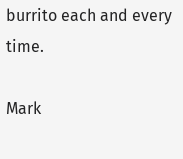burrito each and every time.

Mark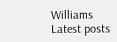Williams
Latest posts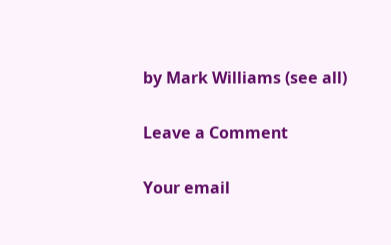by Mark Williams (see all)

Leave a Comment

Your email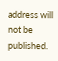address will not be published.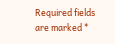Required fields are marked *